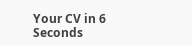Your CV in 6 Seconds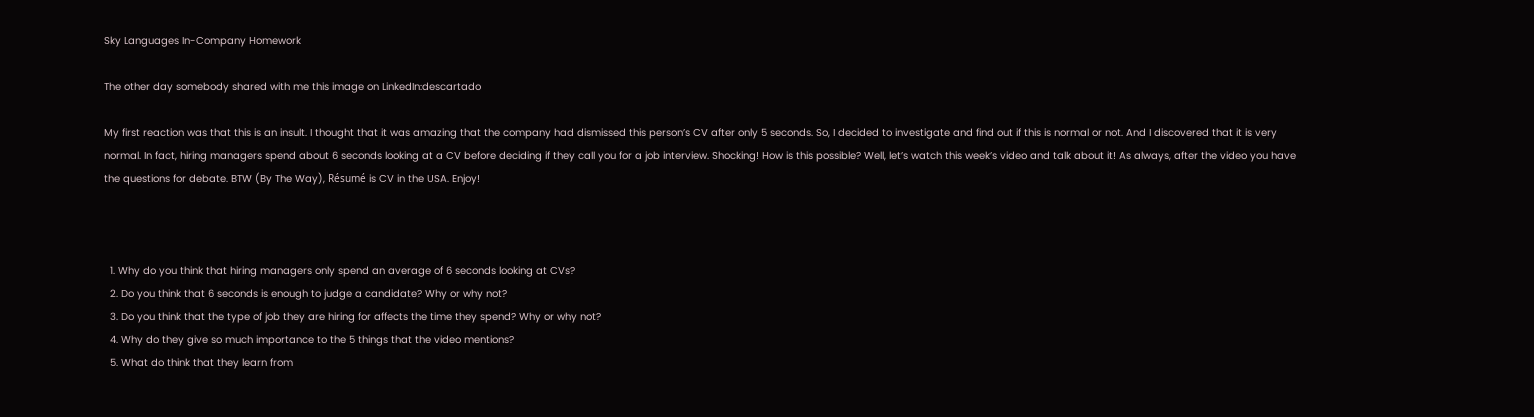Sky Languages In-Company Homework

The other day somebody shared with me this image on LinkedIn:descartado

My first reaction was that this is an insult. I thought that it was amazing that the company had dismissed this person’s CV after only 5 seconds. So, I decided to investigate and find out if this is normal or not. And I discovered that it is very normal. In fact, hiring managers spend about 6 seconds looking at a CV before deciding if they call you for a job interview. Shocking! How is this possible? Well, let’s watch this week’s video and talk about it! As always, after the video you have the questions for debate. BTW (By The Way), Résumé is CV in the USA. Enjoy!



  1. Why do you think that hiring managers only spend an average of 6 seconds looking at CVs?
  2. Do you think that 6 seconds is enough to judge a candidate? Why or why not?
  3. Do you think that the type of job they are hiring for affects the time they spend? Why or why not?
  4. Why do they give so much importance to the 5 things that the video mentions?
  5. What do think that they learn from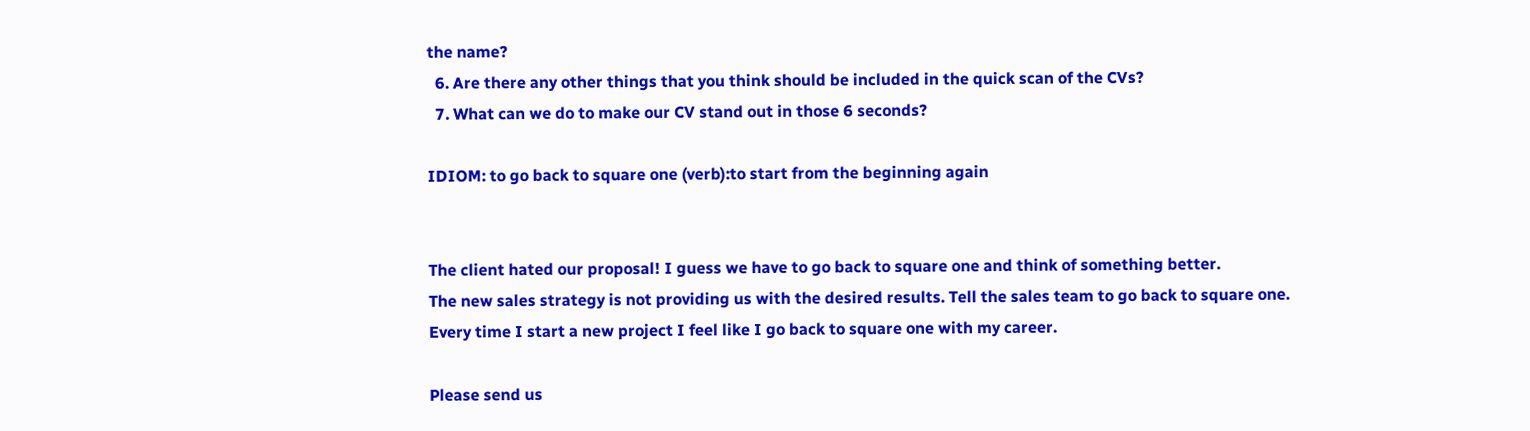the name?
  6. Are there any other things that you think should be included in the quick scan of the CVs?
  7. What can we do to make our CV stand out in those 6 seconds?

IDIOM: to go back to square one (verb):to start from the beginning again


The client hated our proposal! I guess we have to go back to square one and think of something better.
The new sales strategy is not providing us with the desired results. Tell the sales team to go back to square one.
Every time I start a new project I feel like I go back to square one with my career.

Please send us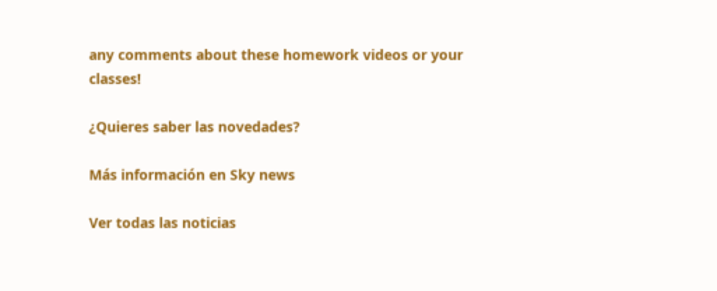any comments about these homework videos or your classes!

¿Quieres saber las novedades?

Más información en Sky news

Ver todas las noticias